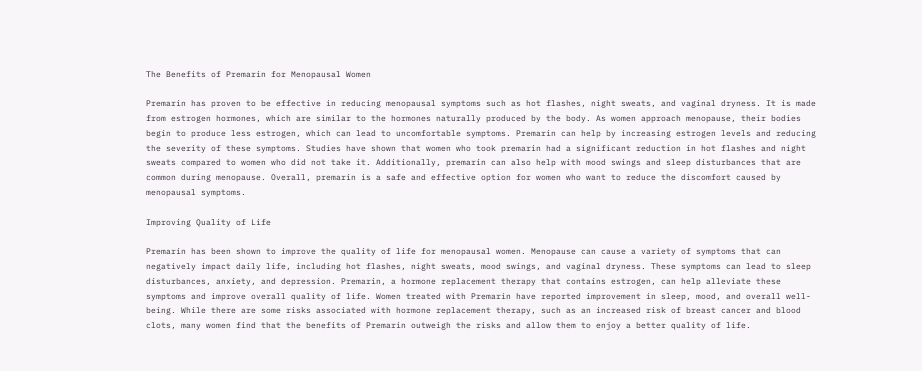The Benefits of Premarin for Menopausal Women

Premarin has proven to be effective in reducing menopausal symptoms such as hot flashes, night sweats, and vaginal dryness. It is made from estrogen hormones, which are similar to the hormones naturally produced by the body. As women approach menopause, their bodies begin to produce less estrogen, which can lead to uncomfortable symptoms. Premarin can help by increasing estrogen levels and reducing the severity of these symptoms. Studies have shown that women who took premarin had a significant reduction in hot flashes and night sweats compared to women who did not take it. Additionally, premarin can also help with mood swings and sleep disturbances that are common during menopause. Overall, premarin is a safe and effective option for women who want to reduce the discomfort caused by menopausal symptoms.

Improving Quality of Life

Premarin has been shown to improve the quality of life for menopausal women. Menopause can cause a variety of symptoms that can negatively impact daily life, including hot flashes, night sweats, mood swings, and vaginal dryness. These symptoms can lead to sleep disturbances, anxiety, and depression. Premarin, a hormone replacement therapy that contains estrogen, can help alleviate these symptoms and improve overall quality of life. Women treated with Premarin have reported improvement in sleep, mood, and overall well-being. While there are some risks associated with hormone replacement therapy, such as an increased risk of breast cancer and blood clots, many women find that the benefits of Premarin outweigh the risks and allow them to enjoy a better quality of life.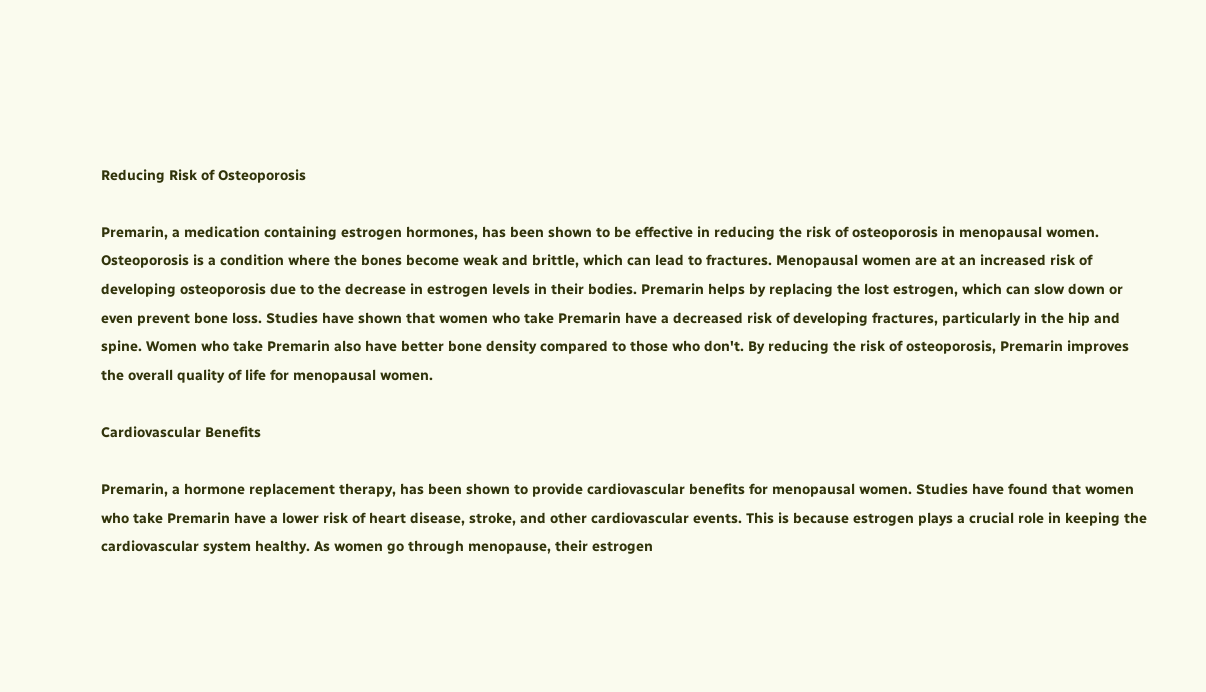Reducing Risk of Osteoporosis

Premarin, a medication containing estrogen hormones, has been shown to be effective in reducing the risk of osteoporosis in menopausal women. Osteoporosis is a condition where the bones become weak and brittle, which can lead to fractures. Menopausal women are at an increased risk of developing osteoporosis due to the decrease in estrogen levels in their bodies. Premarin helps by replacing the lost estrogen, which can slow down or even prevent bone loss. Studies have shown that women who take Premarin have a decreased risk of developing fractures, particularly in the hip and spine. Women who take Premarin also have better bone density compared to those who don't. By reducing the risk of osteoporosis, Premarin improves the overall quality of life for menopausal women.

Cardiovascular Benefits

Premarin, a hormone replacement therapy, has been shown to provide cardiovascular benefits for menopausal women. Studies have found that women who take Premarin have a lower risk of heart disease, stroke, and other cardiovascular events. This is because estrogen plays a crucial role in keeping the cardiovascular system healthy. As women go through menopause, their estrogen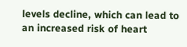levels decline, which can lead to an increased risk of heart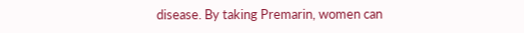disease. By taking Premarin, women can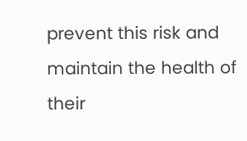prevent this risk and maintain the health of their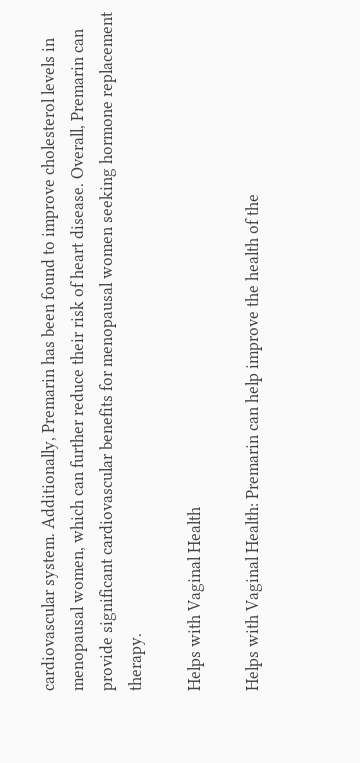cardiovascular system. Additionally, Premarin has been found to improve cholesterol levels in menopausal women, which can further reduce their risk of heart disease. Overall, Premarin can provide significant cardiovascular benefits for menopausal women seeking hormone replacement therapy.

Helps with Vaginal Health

Helps with Vaginal Health: Premarin can help improve the health of the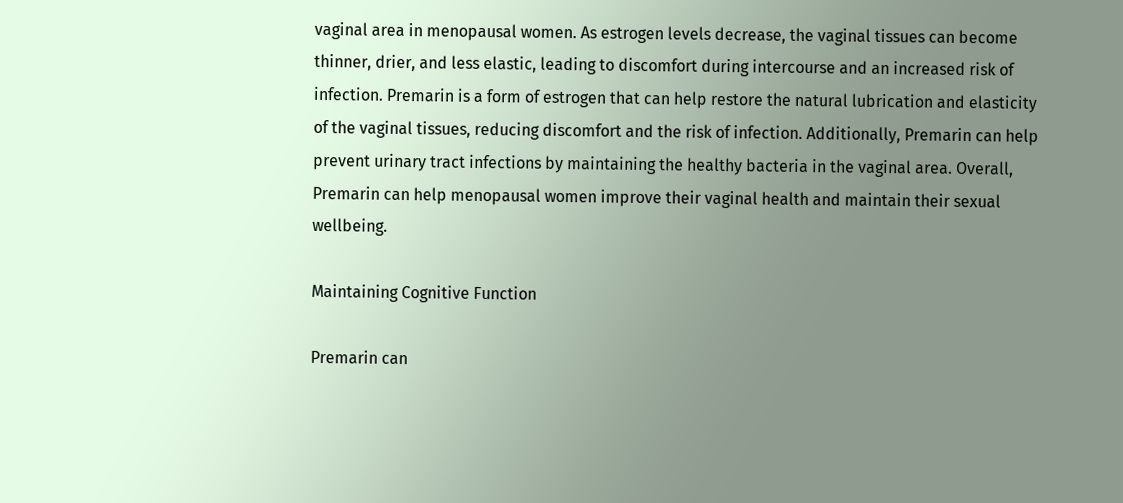vaginal area in menopausal women. As estrogen levels decrease, the vaginal tissues can become thinner, drier, and less elastic, leading to discomfort during intercourse and an increased risk of infection. Premarin is a form of estrogen that can help restore the natural lubrication and elasticity of the vaginal tissues, reducing discomfort and the risk of infection. Additionally, Premarin can help prevent urinary tract infections by maintaining the healthy bacteria in the vaginal area. Overall, Premarin can help menopausal women improve their vaginal health and maintain their sexual wellbeing.

Maintaining Cognitive Function

Premarin can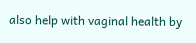also help with vaginal health by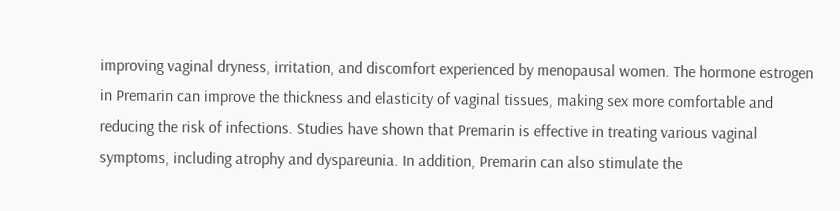improving vaginal dryness, irritation, and discomfort experienced by menopausal women. The hormone estrogen in Premarin can improve the thickness and elasticity of vaginal tissues, making sex more comfortable and reducing the risk of infections. Studies have shown that Premarin is effective in treating various vaginal symptoms, including atrophy and dyspareunia. In addition, Premarin can also stimulate the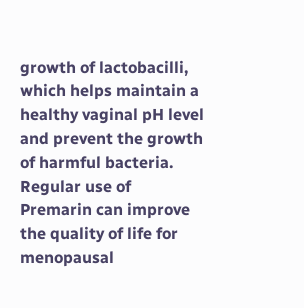growth of lactobacilli, which helps maintain a healthy vaginal pH level and prevent the growth of harmful bacteria. Regular use of Premarin can improve the quality of life for menopausal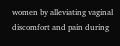women by alleviating vaginal discomfort and pain during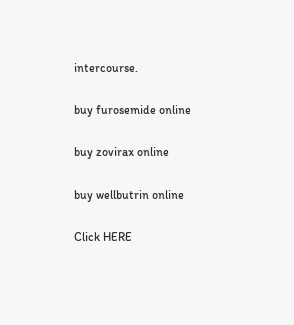intercourse.

buy furosemide online

buy zovirax online

buy wellbutrin online

Click HERE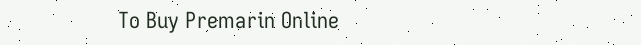To Buy Premarin Online